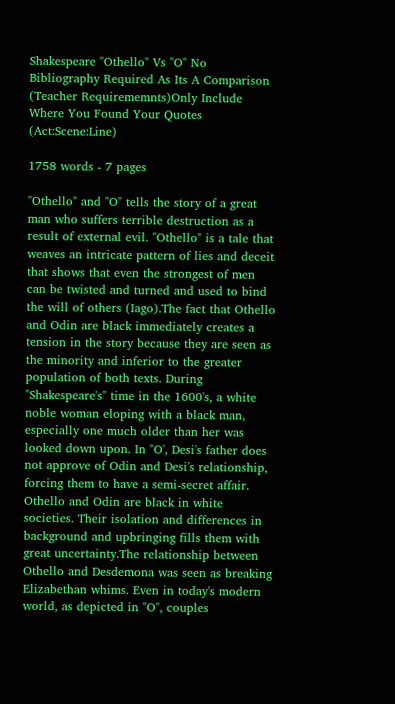Shakespeare "Othello" Vs "O" No Bibliography Required As Its A Comparison (Teacher Requirememnts)Only Include Where You Found Your Quotes (Act:Scene:Line)

1758 words - 7 pages

"Othello" and "O" tells the story of a great man who suffers terrible destruction as a result of external evil. "Othello" is a tale that weaves an intricate pattern of lies and deceit that shows that even the strongest of men can be twisted and turned and used to bind the will of others (Iago).The fact that Othello and Odin are black immediately creates a tension in the story because they are seen as the minority and inferior to the greater population of both texts. During "Shakespeare's" time in the 1600's, a white noble woman eloping with a black man, especially one much older than her was looked down upon. In "O', Desi's father does not approve of Odin and Desi's relationship, forcing them to have a semi-secret affair. Othello and Odin are black in white societies. Their isolation and differences in background and upbringing fills them with great uncertainty.The relationship between Othello and Desdemona was seen as breaking Elizabethan whims. Even in today's modern world, as depicted in "O", couples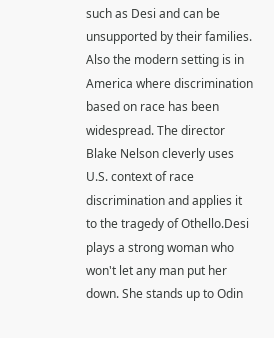such as Desi and can be unsupported by their families. Also the modern setting is in America where discrimination based on race has been widespread. The director Blake Nelson cleverly uses U.S. context of race discrimination and applies it to the tragedy of Othello.Desi plays a strong woman who won't let any man put her down. She stands up to Odin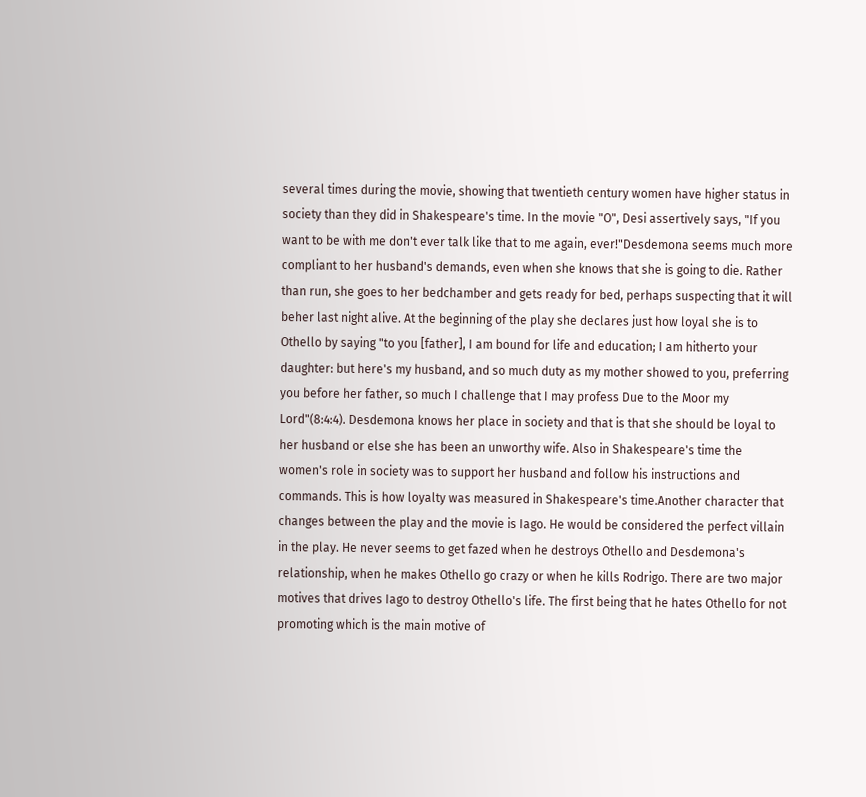several times during the movie, showing that twentieth century women have higher status in society than they did in Shakespeare's time. In the movie "O", Desi assertively says, "If you want to be with me don't ever talk like that to me again, ever!"Desdemona seems much more compliant to her husband's demands, even when she knows that she is going to die. Rather than run, she goes to her bedchamber and gets ready for bed, perhaps suspecting that it will beher last night alive. At the beginning of the play she declares just how loyal she is to Othello by saying "to you [father], I am bound for life and education; I am hitherto your daughter: but here's my husband, and so much duty as my mother showed to you, preferring you before her father, so much I challenge that I may profess Due to the Moor my Lord"(8:4:4). Desdemona knows her place in society and that is that she should be loyal to her husband or else she has been an unworthy wife. Also in Shakespeare's time the women's role in society was to support her husband and follow his instructions and commands. This is how loyalty was measured in Shakespeare's time.Another character that changes between the play and the movie is Iago. He would be considered the perfect villain in the play. He never seems to get fazed when he destroys Othello and Desdemona's relationship, when he makes Othello go crazy or when he kills Rodrigo. There are two major motives that drives Iago to destroy Othello's life. The first being that he hates Othello for not promoting which is the main motive of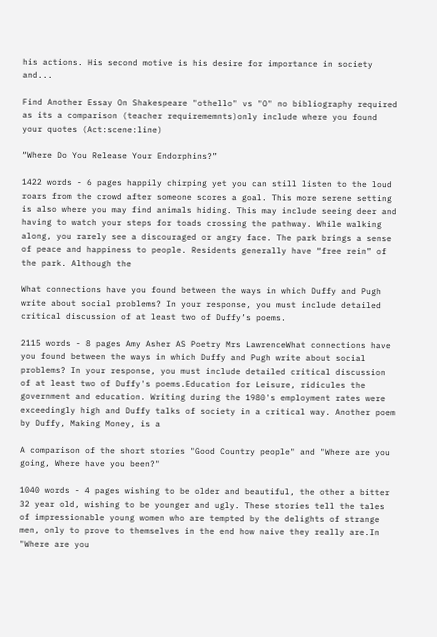his actions. His second motive is his desire for importance in society and...

Find Another Essay On Shakespeare "othello" vs "O" no bibliography required as its a comparison (teacher requirememnts)only include where you found your quotes (Act:scene:line)

“Where Do You Release Your Endorphins?”

1422 words - 6 pages happily chirping yet you can still listen to the loud roars from the crowd after someone scores a goal. This more serene setting is also where you may find animals hiding. This may include seeing deer and having to watch your steps for toads crossing the pathway. While walking along, you rarely see a discouraged or angry face. The park brings a sense of peace and happiness to people. Residents generally have “free rein” of the park. Although the

What connections have you found between the ways in which Duffy and Pugh write about social problems? In your response, you must include detailed critical discussion of at least two of Duffy’s poems.

2115 words - 8 pages Amy Asher AS Poetry Mrs LawrenceWhat connections have you found between the ways in which Duffy and Pugh write about social problems? In your response, you must include detailed critical discussion of at least two of Duffy's poems.Education for Leisure, ridicules the government and education. Writing during the 1980's employment rates were exceedingly high and Duffy talks of society in a critical way. Another poem by Duffy, Making Money, is a

A comparison of the short stories "Good Country people" and "Where are you going, Where have you been?"

1040 words - 4 pages wishing to be older and beautiful, the other a bitter 32 year old, wishing to be younger and ugly. These stories tell the tales of impressionable young women who are tempted by the delights of strange men, only to prove to themselves in the end how naive they really are.In "Where are you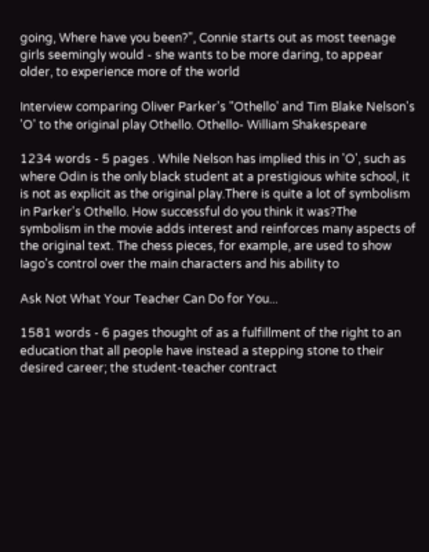going, Where have you been?", Connie starts out as most teenage girls seemingly would - she wants to be more daring, to appear older, to experience more of the world

Interview comparing Oliver Parker's "Othello' and Tim Blake Nelson's 'O' to the original play Othello. Othello- William Shakespeare

1234 words - 5 pages . While Nelson has implied this in 'O', such as where Odin is the only black student at a prestigious white school, it is not as explicit as the original play.There is quite a lot of symbolism in Parker's Othello. How successful do you think it was?The symbolism in the movie adds interest and reinforces many aspects of the original text. The chess pieces, for example, are used to show Iago's control over the main characters and his ability to

Ask Not What Your Teacher Can Do for You...

1581 words - 6 pages thought of as a fulfillment of the right to an education that all people have instead a stepping stone to their desired career; the student-teacher contract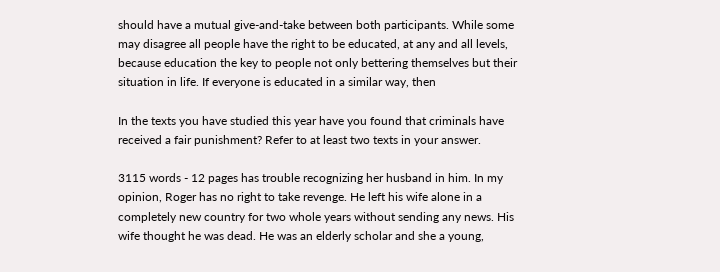should have a mutual give-and-take between both participants. While some may disagree all people have the right to be educated, at any and all levels, because education the key to people not only bettering themselves but their situation in life. If everyone is educated in a similar way, then

In the texts you have studied this year have you found that criminals have received a fair punishment? Refer to at least two texts in your answer.

3115 words - 12 pages has trouble recognizing her husband in him. In my opinion, Roger has no right to take revenge. He left his wife alone in a completely new country for two whole years without sending any news. His wife thought he was dead. He was an elderly scholar and she a young,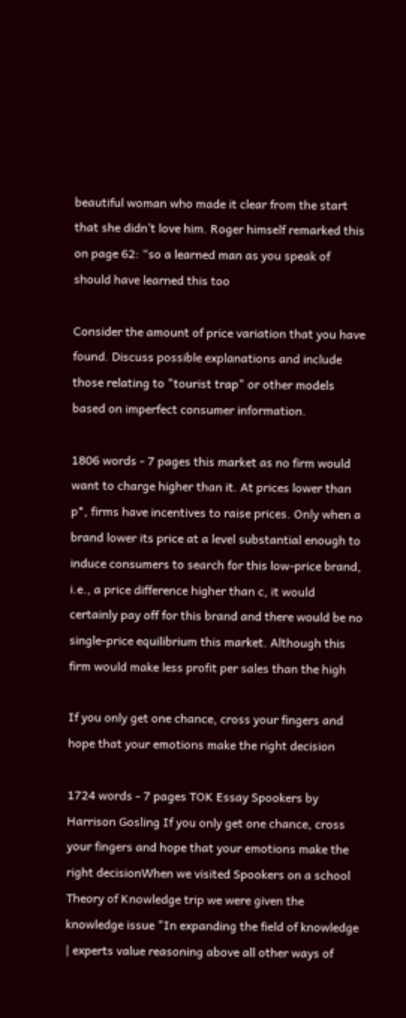beautiful woman who made it clear from the start that she didn’t love him. Roger himself remarked this on page 62: “so a learned man as you speak of should have learned this too

Consider the amount of price variation that you have found. Discuss possible explanations and include those relating to "tourist trap" or other models based on imperfect consumer information.

1806 words - 7 pages this market as no firm would want to charge higher than it. At prices lower than p*, firms have incentives to raise prices. Only when a brand lower its price at a level substantial enough to induce consumers to search for this low-price brand, i.e., a price difference higher than c, it would certainly pay off for this brand and there would be no single-price equilibrium this market. Although this firm would make less profit per sales than the high

If you only get one chance, cross your fingers and hope that your emotions make the right decision

1724 words - 7 pages TOK Essay Spookers by Harrison Gosling If you only get one chance, cross your fingers and hope that your emotions make the right decisionWhen we visited Spookers on a school Theory of Knowledge trip we were given the knowledge issue "In expanding the field of knowledge | experts value reasoning above all other ways of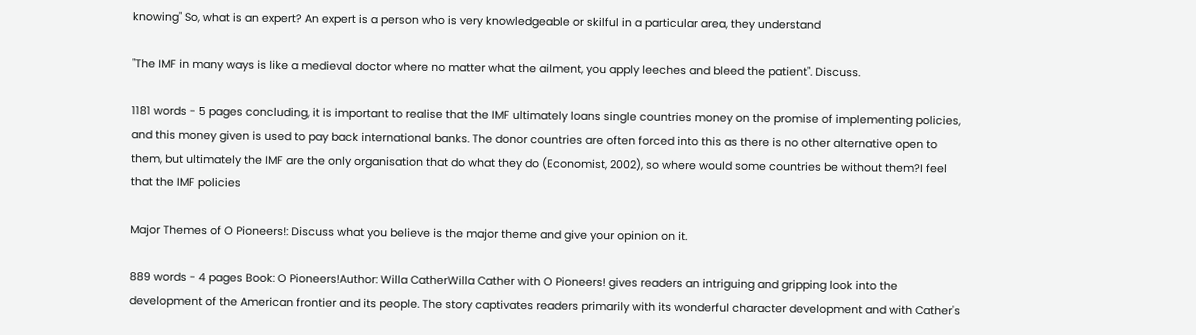knowing" So, what is an expert? An expert is a person who is very knowledgeable or skilful in a particular area, they understand

"The IMF in many ways is like a medieval doctor where no matter what the ailment, you apply leeches and bleed the patient". Discuss.

1181 words - 5 pages concluding, it is important to realise that the IMF ultimately loans single countries money on the promise of implementing policies, and this money given is used to pay back international banks. The donor countries are often forced into this as there is no other alternative open to them, but ultimately the IMF are the only organisation that do what they do (Economist, 2002), so where would some countries be without them?I feel that the IMF policies

Major Themes of O Pioneers!: Discuss what you believe is the major theme and give your opinion on it.

889 words - 4 pages Book: O Pioneers!Author: Willa CatherWilla Cather with O Pioneers! gives readers an intriguing and gripping look into the development of the American frontier and its people. The story captivates readers primarily with its wonderful character development and with Cather's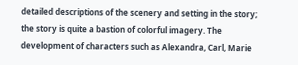detailed descriptions of the scenery and setting in the story; the story is quite a bastion of colorful imagery. The development of characters such as Alexandra, Carl, Marie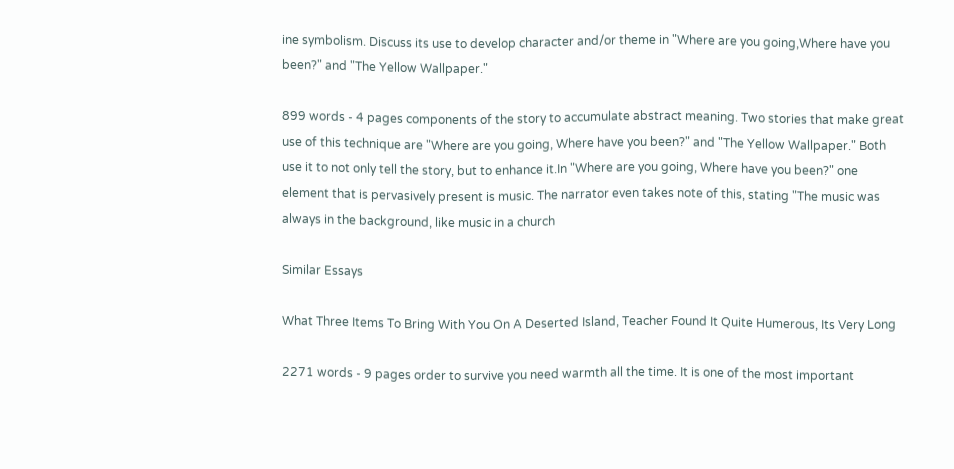ine symbolism. Discuss its use to develop character and/or theme in "Where are you going,Where have you been?" and "The Yellow Wallpaper."

899 words - 4 pages components of the story to accumulate abstract meaning. Two stories that make great use of this technique are "Where are you going, Where have you been?" and "The Yellow Wallpaper." Both use it to not only tell the story, but to enhance it.In "Where are you going, Where have you been?" one element that is pervasively present is music. The narrator even takes note of this, stating "The music was always in the background, like music in a church

Similar Essays

What Three Items To Bring With You On A Deserted Island, Teacher Found It Quite Humerous, Its Very Long

2271 words - 9 pages order to survive you need warmth all the time. It is one of the most important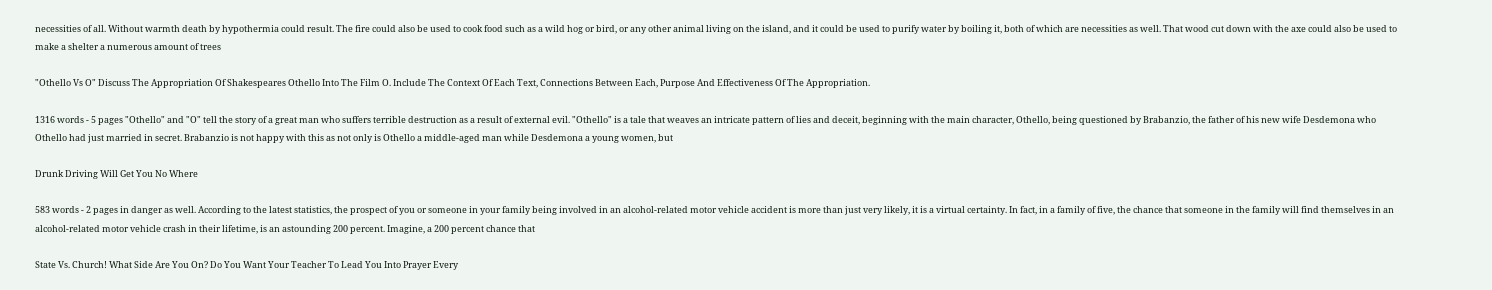necessities of all. Without warmth death by hypothermia could result. The fire could also be used to cook food such as a wild hog or bird, or any other animal living on the island, and it could be used to purify water by boiling it, both of which are necessities as well. That wood cut down with the axe could also be used to make a shelter a numerous amount of trees

"Othello Vs O" Discuss The Appropriation Of Shakespeares Othello Into The Film O. Include The Context Of Each Text, Connections Between Each, Purpose And Effectiveness Of The Appropriation.

1316 words - 5 pages "Othello" and "O" tell the story of a great man who suffers terrible destruction as a result of external evil. "Othello" is a tale that weaves an intricate pattern of lies and deceit, beginning with the main character, Othello, being questioned by Brabanzio, the father of his new wife Desdemona who Othello had just married in secret. Brabanzio is not happy with this as not only is Othello a middle-aged man while Desdemona a young women, but

Drunk Driving Will Get You No Where

583 words - 2 pages in danger as well. According to the latest statistics, the prospect of you or someone in your family being involved in an alcohol-related motor vehicle accident is more than just very likely, it is a virtual certainty. In fact, in a family of five, the chance that someone in the family will find themselves in an alcohol-related motor vehicle crash in their lifetime, is an astounding 200 percent. Imagine, a 200 percent chance that

State Vs. Church! What Side Are You On? Do You Want Your Teacher To Lead You Into Prayer Every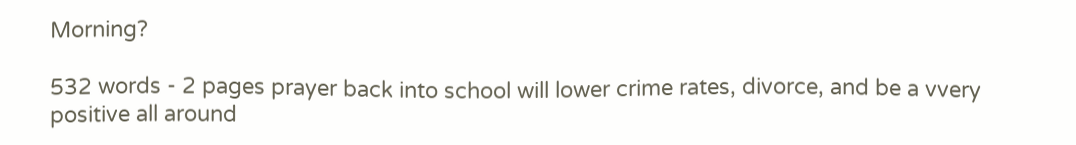Morning?

532 words - 2 pages prayer back into school will lower crime rates, divorce, and be a vvery positive all around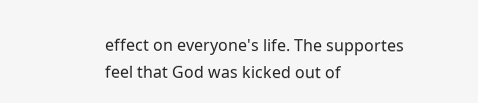effect on everyone's life. The supportes feel that God was kicked out of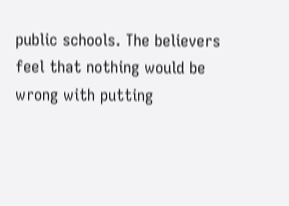public schools. The believers feel that nothing would be wrong with putting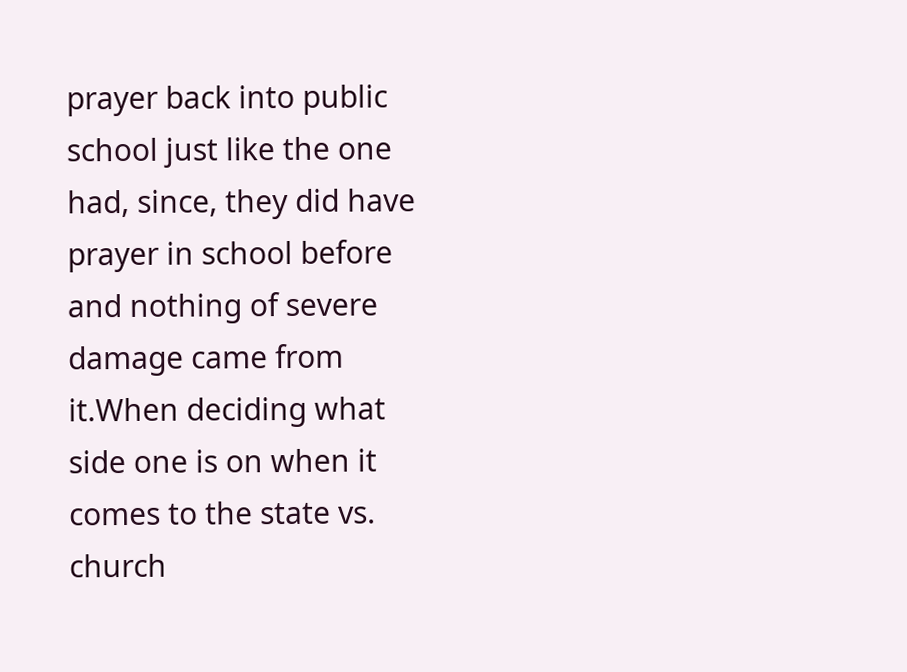prayer back into public school just like the one had, since, they did have prayer in school before and nothing of severe damage came from it.When deciding what side one is on when it comes to the state vs. church